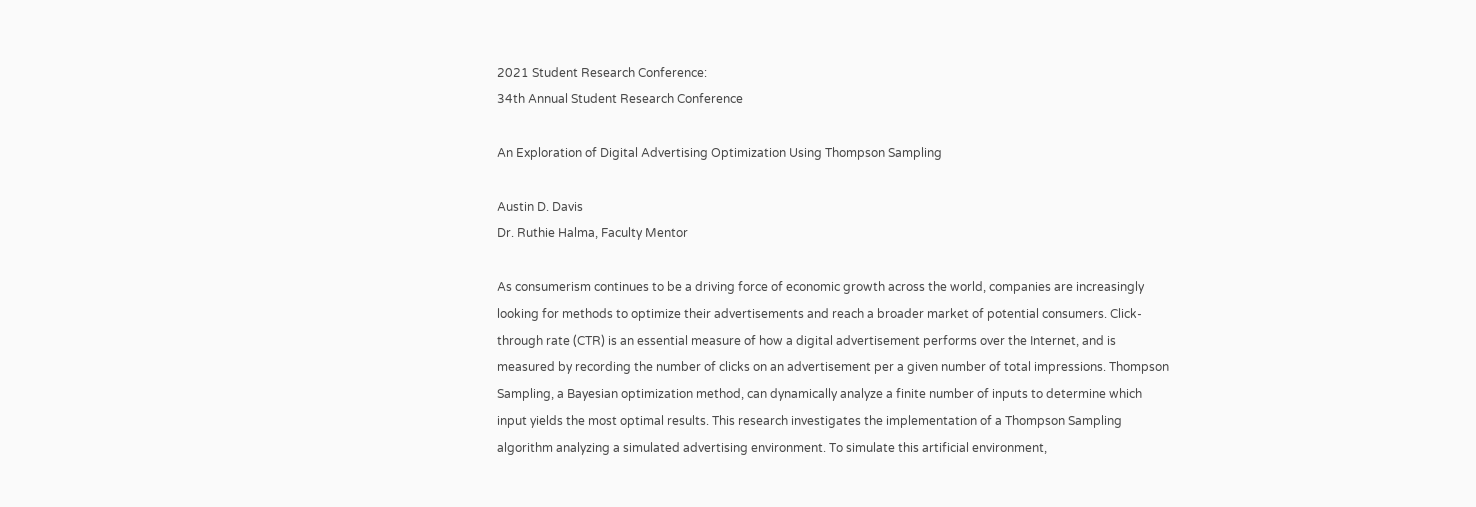2021 Student Research Conference:
34th Annual Student Research Conference

An Exploration of Digital Advertising Optimization Using Thompson Sampling

Austin D. Davis
Dr. Ruthie Halma, Faculty Mentor

As consumerism continues to be a driving force of economic growth across the world, companies are increasingly looking for methods to optimize their advertisements and reach a broader market of potential consumers. Click-through rate (CTR) is an essential measure of how a digital advertisement performs over the Internet, and is measured by recording the number of clicks on an advertisement per a given number of total impressions. Thompson Sampling, a Bayesian optimization method, can dynamically analyze a finite number of inputs to determine which input yields the most optimal results. This research investigates the implementation of a Thompson Sampling algorithm analyzing a simulated advertising environment. To simulate this artificial environment,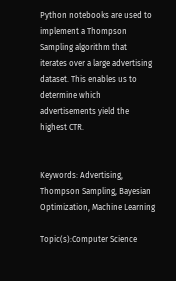Python notebooks are used to implement a Thompson Sampling algorithm that iterates over a large advertising dataset. This enables us to determine which advertisements yield the highest CTR.


Keywords: Advertising, Thompson Sampling, Bayesian Optimization, Machine Learning

Topic(s):Computer Science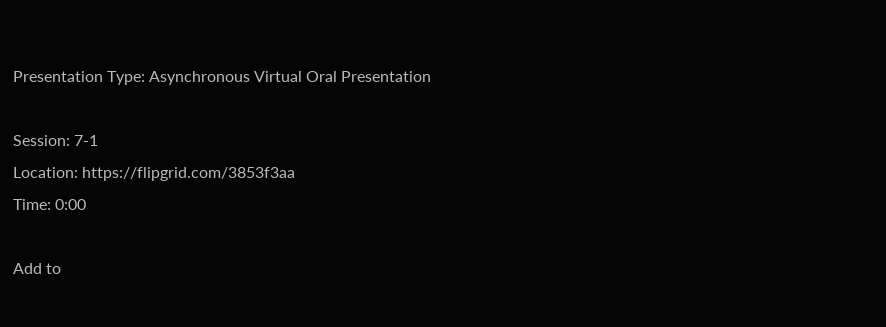Presentation Type: Asynchronous Virtual Oral Presentation

Session: 7-1
Location: https://flipgrid.com/3853f3aa
Time: 0:00

Add to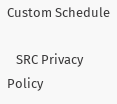Custom Schedule

   SRC Privacy Policy